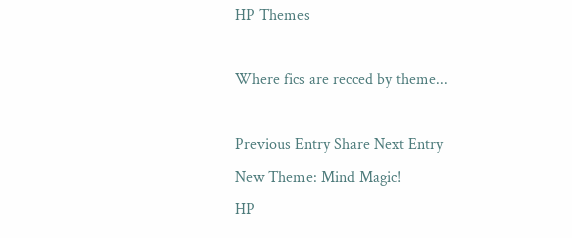HP Themes

Where fics are recced by theme...

Previous Entry Share Next Entry
New Theme: Mind Magic!
HP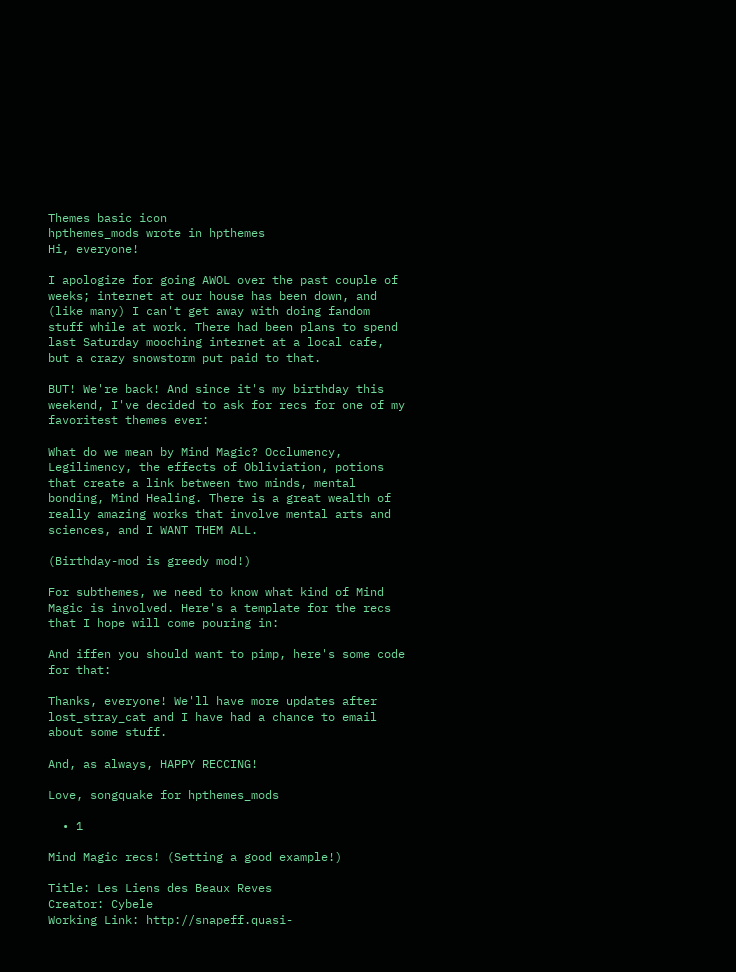Themes basic icon
hpthemes_mods wrote in hpthemes
Hi, everyone!

I apologize for going AWOL over the past couple of weeks; internet at our house has been down, and (like many) I can't get away with doing fandom stuff while at work. There had been plans to spend last Saturday mooching internet at a local cafe, but a crazy snowstorm put paid to that.

BUT! We're back! And since it's my birthday this weekend, I've decided to ask for recs for one of my favoritest themes ever:

What do we mean by Mind Magic? Occlumency, Legilimency, the effects of Obliviation, potions that create a link between two minds, mental bonding, Mind Healing. There is a great wealth of really amazing works that involve mental arts and sciences, and I WANT THEM ALL.

(Birthday-mod is greedy mod!)

For subthemes, we need to know what kind of Mind Magic is involved. Here's a template for the recs that I hope will come pouring in:

And iffen you should want to pimp, here's some code for that:

Thanks, everyone! We'll have more updates after lost_stray_cat and I have had a chance to email about some stuff.

And, as always, HAPPY RECCING!

Love, songquake for hpthemes_mods

  • 1

Mind Magic recs! (Setting a good example!)

Title: Les Liens des Beaux Reves
Creator: Cybele
Working Link: http://snapeff.quasi-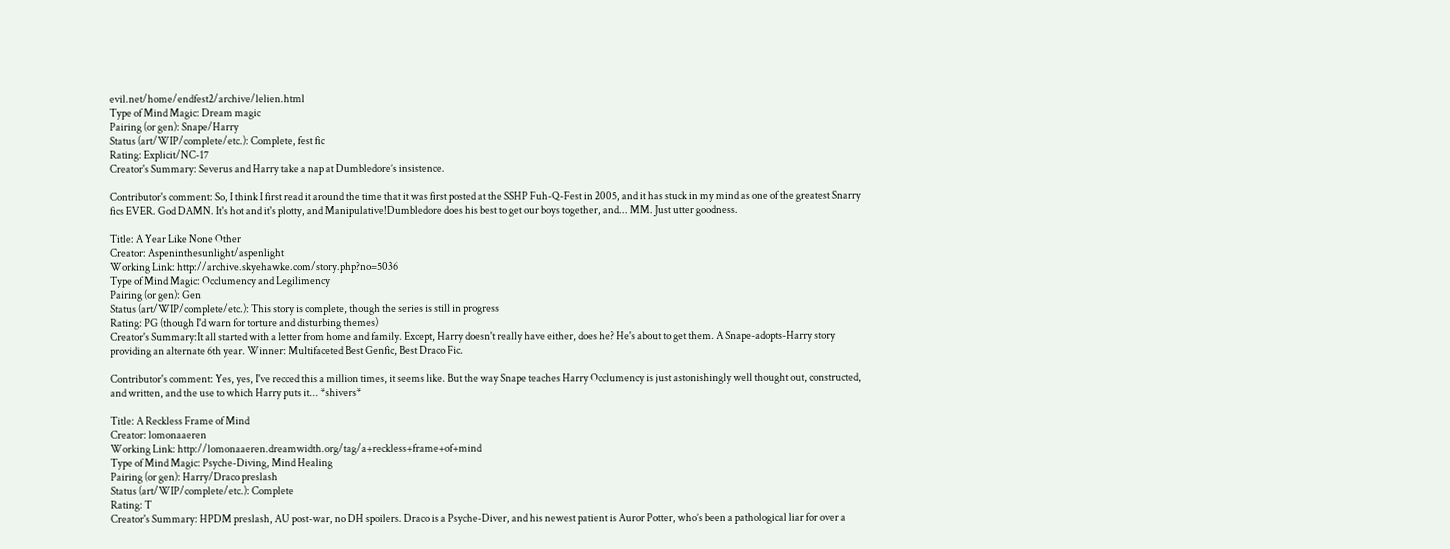evil.net/home/endfest2/archive/lelien.html
Type of Mind Magic: Dream magic
Pairing (or gen): Snape/Harry
Status (art/WIP/complete/etc.): Complete, fest fic
Rating: Explicit/NC-17
Creator's Summary: Severus and Harry take a nap at Dumbledore’s insistence.

Contributor's comment: So, I think I first read it around the time that it was first posted at the SSHP Fuh-Q-Fest in 2005, and it has stuck in my mind as one of the greatest Snarry fics EVER. God DAMN. It's hot and it's plotty, and Manipulative!Dumbledore does his best to get our boys together, and... MM. Just utter goodness.

Title: A Year Like None Other
Creator: Aspeninthesunlight/aspenlight
Working Link: http://archive.skyehawke.com/story.php?no=5036
Type of Mind Magic: Occlumency and Legilimency
Pairing (or gen): Gen
Status (art/WIP/complete/etc.): This story is complete, though the series is still in progress
Rating: PG (though I'd warn for torture and disturbing themes)
Creator's Summary:It all started with a letter from home and family. Except, Harry doesn't really have either, does he? He's about to get them. A Snape-adopts-Harry story providing an alternate 6th year. Winner: Multifaceted Best Genfic, Best Draco Fic.

Contributor's comment: Yes, yes, I've recced this a million times, it seems like. But the way Snape teaches Harry Occlumency is just astonishingly well thought out, constructed, and written, and the use to which Harry puts it... *shivers*

Title: A Reckless Frame of Mind
Creator: lomonaaeren
Working Link: http://lomonaaeren.dreamwidth.org/tag/a+reckless+frame+of+mind
Type of Mind Magic: Psyche-Diving, Mind Healing
Pairing (or gen): Harry/Draco preslash
Status (art/WIP/complete/etc.): Complete
Rating: T
Creator's Summary: HPDM preslash, AU post-war, no DH spoilers. Draco is a Psyche-Diver, and his newest patient is Auror Potter, who’s been a pathological liar for over a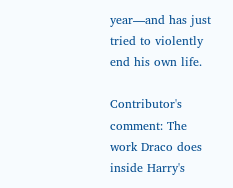year—and has just tried to violently end his own life.

Contributor's comment: The work Draco does inside Harry's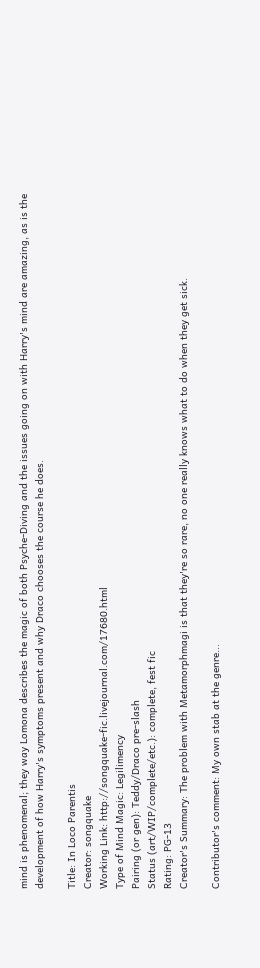mind is phenomenal; they way Lomona describes the magic of both Psyche-Diving and the issues going on with Harry's mind are amazing, as is the development of how Harry's symptoms present and why Draco chooses the course he does.

Title: In Loco Parentis
Creator: songquake
Working Link: http://songquake-fic.livejournal.com/17680.html
Type of Mind Magic: Legilimency
Pairing (or gen): Teddy/Draco pre-slash
Status (art/WIP/complete/etc.): complete, fest fic
Rating: PG-13
Creator's Summary: The problem with Metamorphmagi is that they're so rare, no one really knows what to do when they get sick.

Contributor's comment: My own stab at the genre...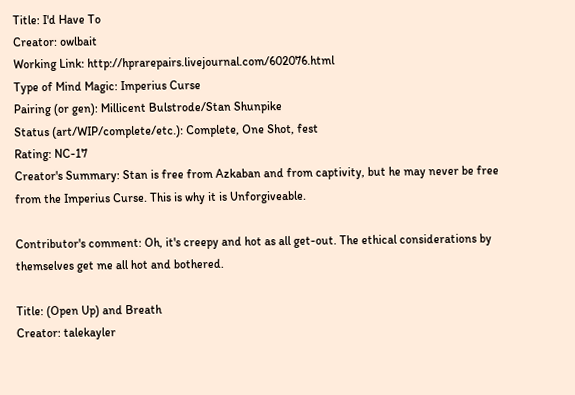Title: I'd Have To
Creator: owlbait
Working Link: http://hprarepairs.livejournal.com/602076.html
Type of Mind Magic: Imperius Curse
Pairing (or gen): Millicent Bulstrode/Stan Shunpike
Status (art/WIP/complete/etc.): Complete, One Shot, fest
Rating: NC-17
Creator's Summary: Stan is free from Azkaban and from captivity, but he may never be free from the Imperius Curse. This is why it is Unforgiveable.

Contributor's comment: Oh, it's creepy and hot as all get-out. The ethical considerations by themselves get me all hot and bothered.

Title: (Open Up) and Breath
Creator: talekayler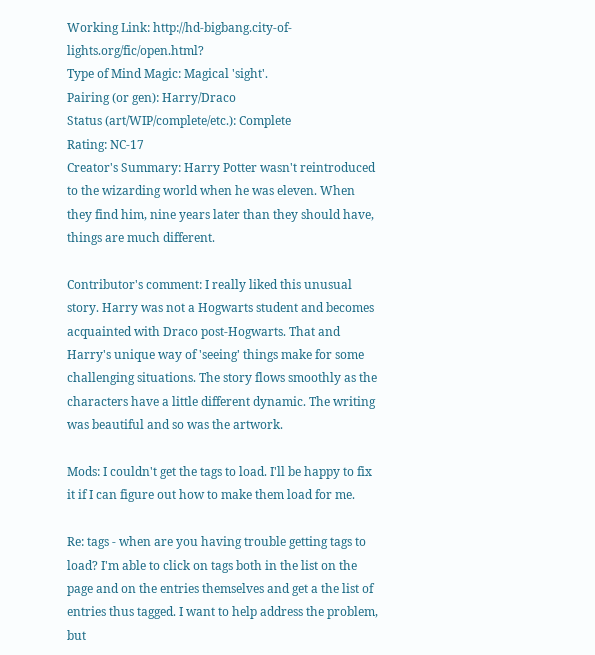Working Link: http://hd-bigbang.city-of-lights.org/fic/open.html?
Type of Mind Magic: Magical 'sight'.
Pairing (or gen): Harry/Draco
Status (art/WIP/complete/etc.): Complete
Rating: NC-17
Creator's Summary: Harry Potter wasn't reintroduced to the wizarding world when he was eleven. When they find him, nine years later than they should have, things are much different.

Contributor's comment: I really liked this unusual story. Harry was not a Hogwarts student and becomes acquainted with Draco post-Hogwarts. That and Harry's unique way of 'seeing' things make for some challenging situations. The story flows smoothly as the characters have a little different dynamic. The writing was beautiful and so was the artwork.

Mods: I couldn't get the tags to load. I'll be happy to fix it if I can figure out how to make them load for me.

Re: tags - when are you having trouble getting tags to load? I'm able to click on tags both in the list on the page and on the entries themselves and get a the list of entries thus tagged. I want to help address the problem, but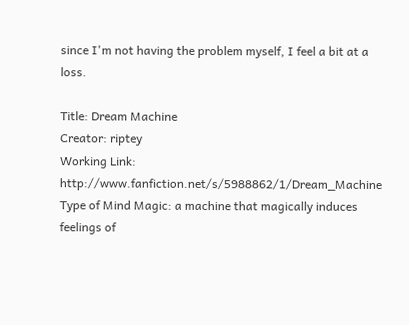since I'm not having the problem myself, I feel a bit at a loss.

Title: Dream Machine
Creator: riptey
Working Link: http://www.fanfiction.net/s/5988862/1/Dream_Machine
Type of Mind Magic: a machine that magically induces feelings of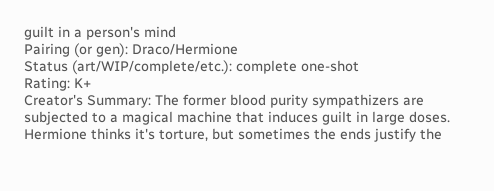guilt in a person's mind
Pairing (or gen): Draco/Hermione
Status (art/WIP/complete/etc.): complete one-shot
Rating: K+
Creator's Summary: The former blood purity sympathizers are subjected to a magical machine that induces guilt in large doses. Hermione thinks it's torture, but sometimes the ends justify the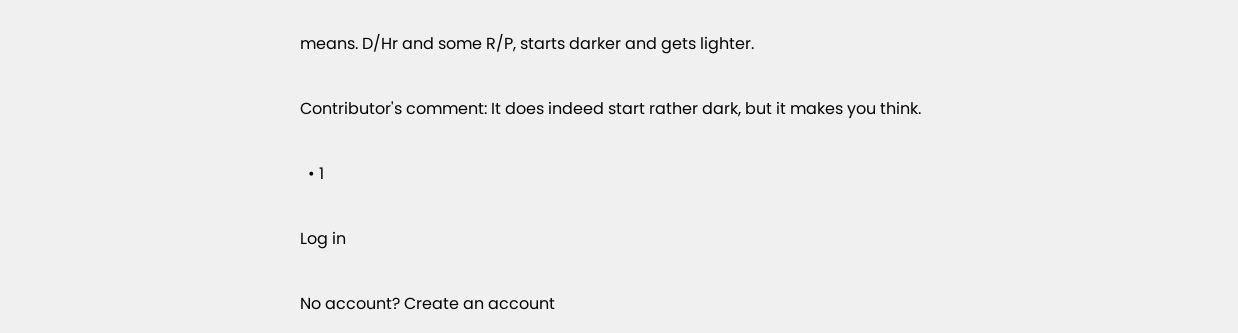means. D/Hr and some R/P, starts darker and gets lighter.

Contributor's comment: It does indeed start rather dark, but it makes you think.

  • 1

Log in

No account? Create an account